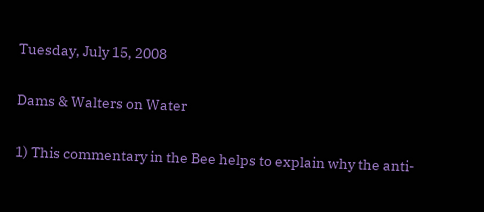Tuesday, July 15, 2008

Dams & Walters on Water

1) This commentary in the Bee helps to explain why the anti-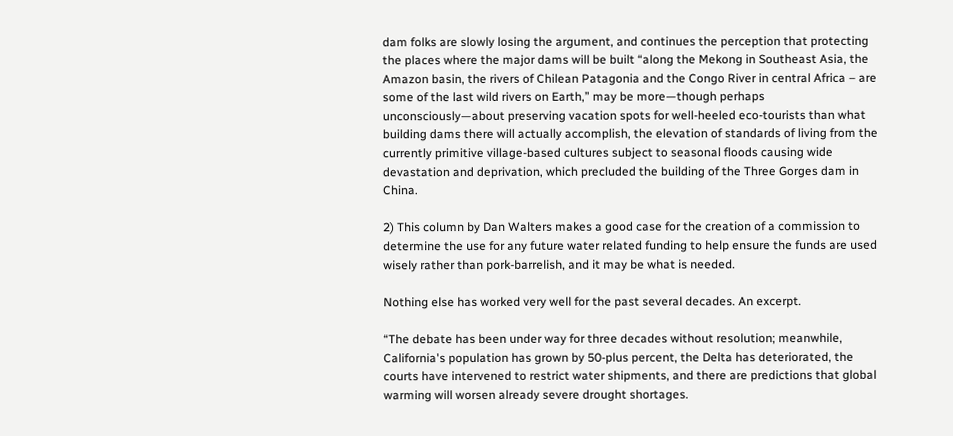dam folks are slowly losing the argument, and continues the perception that protecting the places where the major dams will be built “along the Mekong in Southeast Asia, the Amazon basin, the rivers of Chilean Patagonia and the Congo River in central Africa – are some of the last wild rivers on Earth,” may be more—though perhaps unconsciously—about preserving vacation spots for well-heeled eco-tourists than what building dams there will actually accomplish, the elevation of standards of living from the currently primitive village-based cultures subject to seasonal floods causing wide devastation and deprivation, which precluded the building of the Three Gorges dam in China.

2) This column by Dan Walters makes a good case for the creation of a commission to determine the use for any future water related funding to help ensure the funds are used wisely rather than pork-barrelish, and it may be what is needed.

Nothing else has worked very well for the past several decades. An excerpt.

“The debate has been under way for three decades without resolution; meanwhile, California's population has grown by 50-plus percent, the Delta has deteriorated, the courts have intervened to restrict water shipments, and there are predictions that global warming will worsen already severe drought shortages.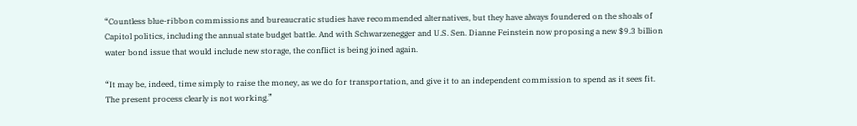“Countless blue-ribbon commissions and bureaucratic studies have recommended alternatives, but they have always foundered on the shoals of Capitol politics, including the annual state budget battle. And with Schwarzenegger and U.S. Sen. Dianne Feinstein now proposing a new $9.3 billion water bond issue that would include new storage, the conflict is being joined again.

“It may be, indeed, time simply to raise the money, as we do for transportation, and give it to an independent commission to spend as it sees fit. The present process clearly is not working.”